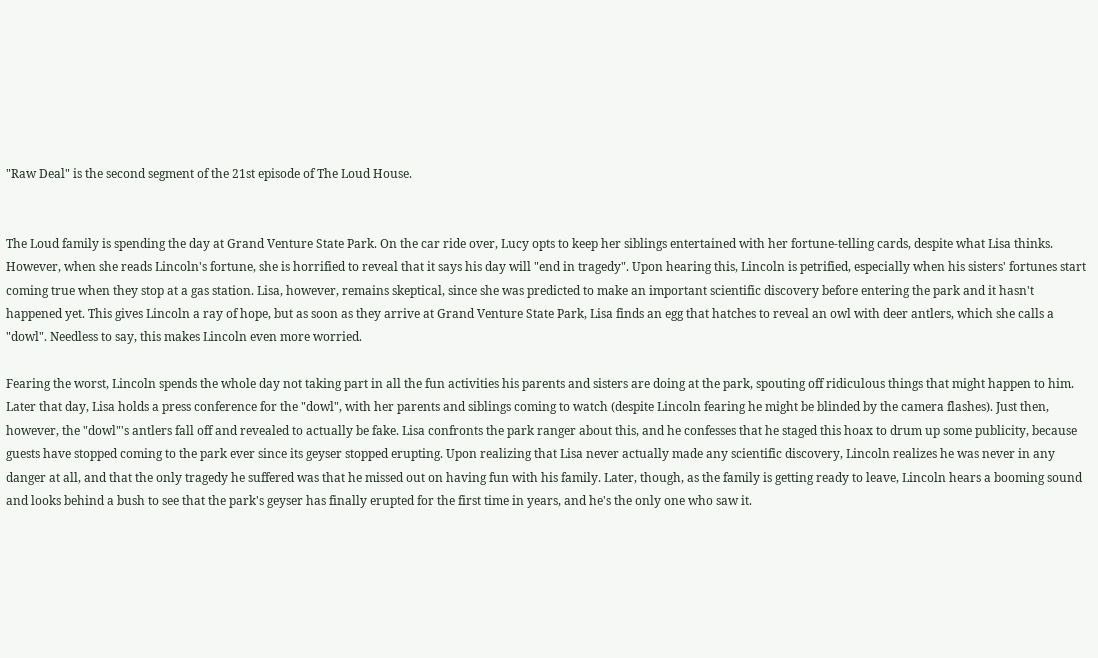"Raw Deal" is the second segment of the 21st episode of The Loud House.


The Loud family is spending the day at Grand Venture State Park. On the car ride over, Lucy opts to keep her siblings entertained with her fortune-telling cards, despite what Lisa thinks. However, when she reads Lincoln's fortune, she is horrified to reveal that it says his day will "end in tragedy". Upon hearing this, Lincoln is petrified, especially when his sisters' fortunes start coming true when they stop at a gas station. Lisa, however, remains skeptical, since she was predicted to make an important scientific discovery before entering the park and it hasn't happened yet. This gives Lincoln a ray of hope, but as soon as they arrive at Grand Venture State Park, Lisa finds an egg that hatches to reveal an owl with deer antlers, which she calls a "dowl". Needless to say, this makes Lincoln even more worried.

Fearing the worst, Lincoln spends the whole day not taking part in all the fun activities his parents and sisters are doing at the park, spouting off ridiculous things that might happen to him. Later that day, Lisa holds a press conference for the "dowl", with her parents and siblings coming to watch (despite Lincoln fearing he might be blinded by the camera flashes). Just then, however, the "dowl"'s antlers fall off and revealed to actually be fake. Lisa confronts the park ranger about this, and he confesses that he staged this hoax to drum up some publicity, because guests have stopped coming to the park ever since its geyser stopped erupting. Upon realizing that Lisa never actually made any scientific discovery, Lincoln realizes he was never in any danger at all, and that the only tragedy he suffered was that he missed out on having fun with his family. Later, though, as the family is getting ready to leave, Lincoln hears a booming sound and looks behind a bush to see that the park's geyser has finally erupted for the first time in years, and he's the only one who saw it.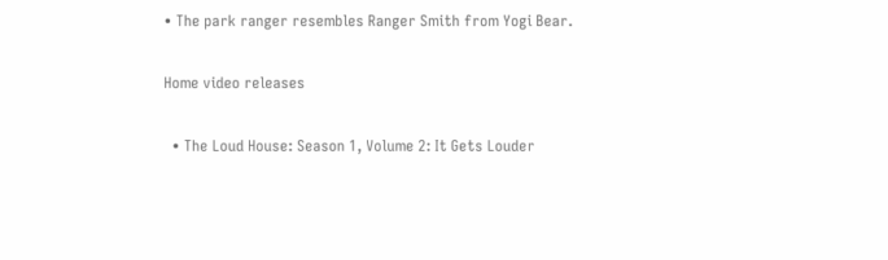• The park ranger resembles Ranger Smith from Yogi Bear.

Home video releases

  • The Loud House: Season 1, Volume 2: It Gets Louder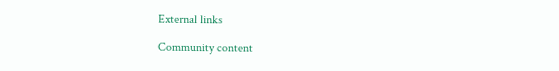External links

Community content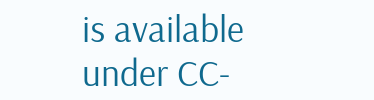is available under CC-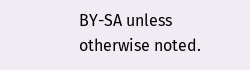BY-SA unless otherwise noted.